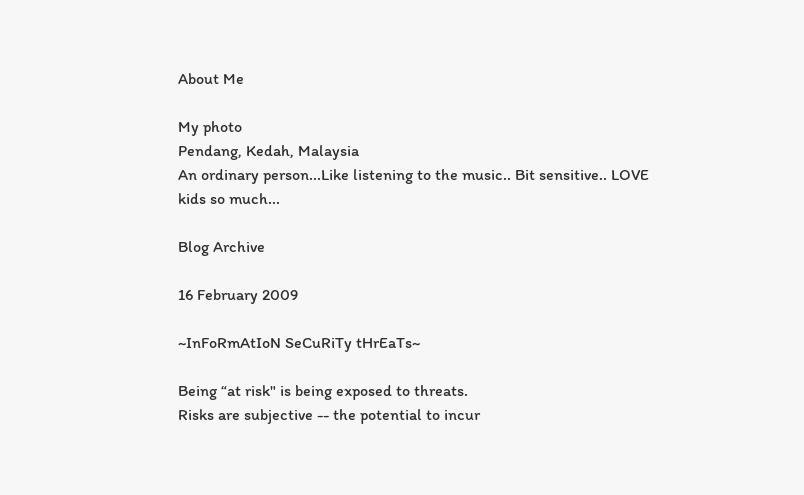About Me

My photo
Pendang, Kedah, Malaysia
An ordinary person...Like listening to the music.. Bit sensitive.. LOVE kids so much...

Blog Archive

16 February 2009

~InFoRmAtIoN SeCuRiTy tHrEaTs~

Being “at risk" is being exposed to threats.
Risks are subjective -- the potential to incur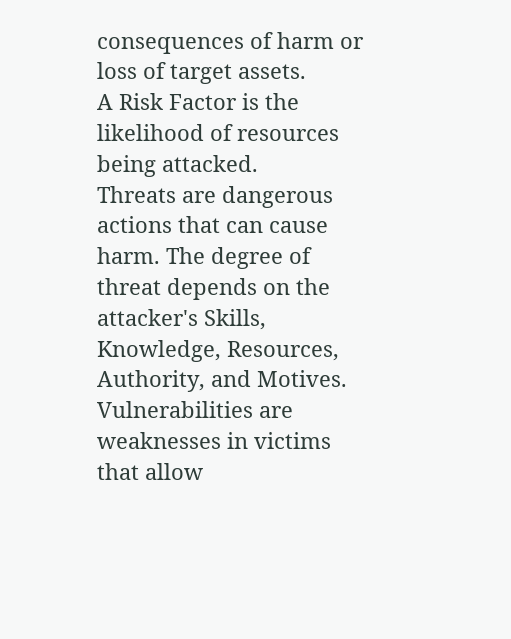consequences of harm or loss of target assets.
A Risk Factor is the likelihood of resources being attacked.
Threats are dangerous actions that can cause harm. The degree of threat depends on the attacker's Skills, Knowledge, Resources, Authority, and Motives.
Vulnerabilities are weaknesses in victims that allow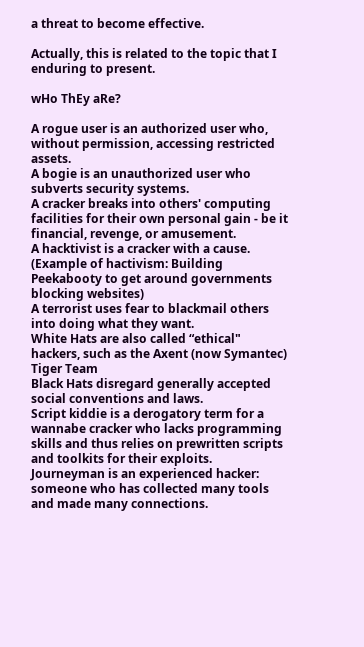a threat to become effective.

Actually, this is related to the topic that I enduring to present.

wHo ThEy aRe?

A rogue user is an authorized user who, without permission, accessing restricted assets.
A bogie is an unauthorized user who subverts security systems.
A cracker breaks into others' computing facilities for their own personal gain - be it financial, revenge, or amusement.
A hacktivist is a cracker with a cause. (Example of hactivism: Building Peekabooty to get around governments blocking websites)
A terrorist uses fear to blackmail others into doing what they want.
White Hats are also called “ethical" hackers, such as the Axent (now Symantec) Tiger Team
Black Hats disregard generally accepted social conventions and laws.
Script kiddie is a derogatory term for a wannabe cracker who lacks programming skills and thus relies on prewritten scripts and toolkits for their exploits.
Journeyman is an experienced hacker: someone who has collected many tools and made many connections.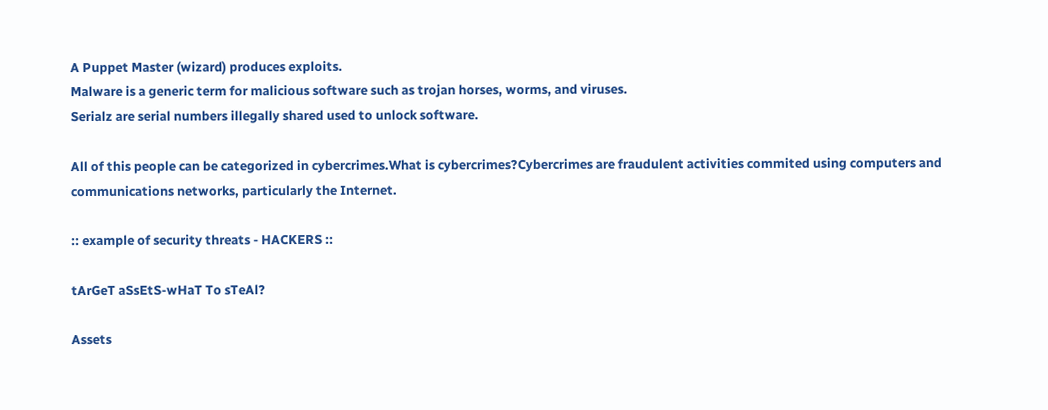A Puppet Master (wizard) produces exploits.
Malware is a generic term for malicious software such as trojan horses, worms, and viruses.
Serialz are serial numbers illegally shared used to unlock software.

All of this people can be categorized in cybercrimes.What is cybercrimes?Cybercrimes are fraudulent activities commited using computers and communications networks, particularly the Internet.

:: example of security threats - HACKERS ::

tArGeT aSsEtS-wHaT To sTeAl?

Assets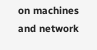on machines and network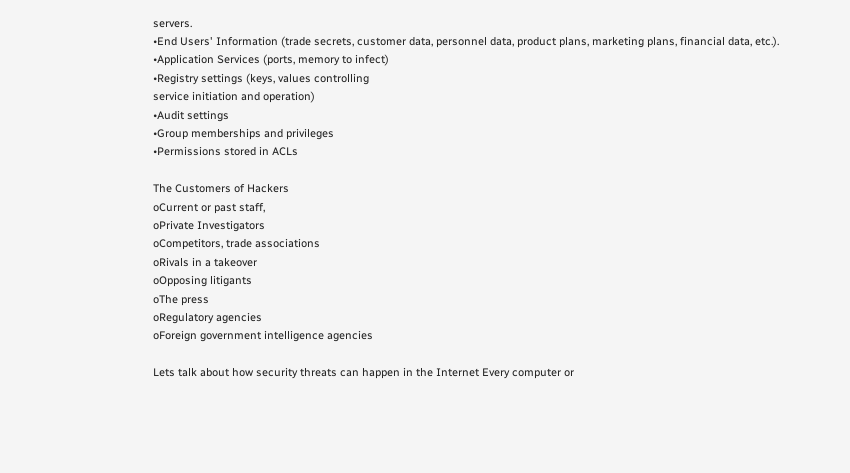servers.
•End Users' Information (trade secrets, customer data, personnel data, product plans, marketing plans, financial data, etc.).
•Application Services (ports, memory to infect)
•Registry settings (keys, values controlling
service initiation and operation)
•Audit settings
•Group memberships and privileges
•Permissions stored in ACLs

The Customers of Hackers
oCurrent or past staff,
oPrivate Investigators
oCompetitors, trade associations
oRivals in a takeover
oOpposing litigants
oThe press
oRegulatory agencies
oForeign government intelligence agencies

Lets talk about how security threats can happen in the Internet Every computer or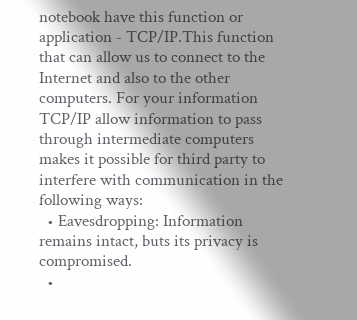notebook have this function or application - TCP/IP.This function that can allow us to connect to the Internet and also to the other computers. For your information TCP/IP allow information to pass through intermediate computers makes it possible for third party to interfere with communication in the following ways:
  • Eavesdropping: Information remains intact, buts its privacy is compromised.
  •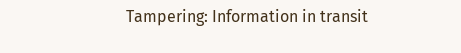Tampering: Information in transit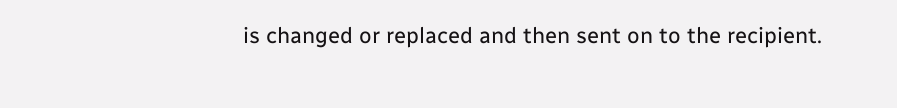is changed or replaced and then sent on to the recipient.